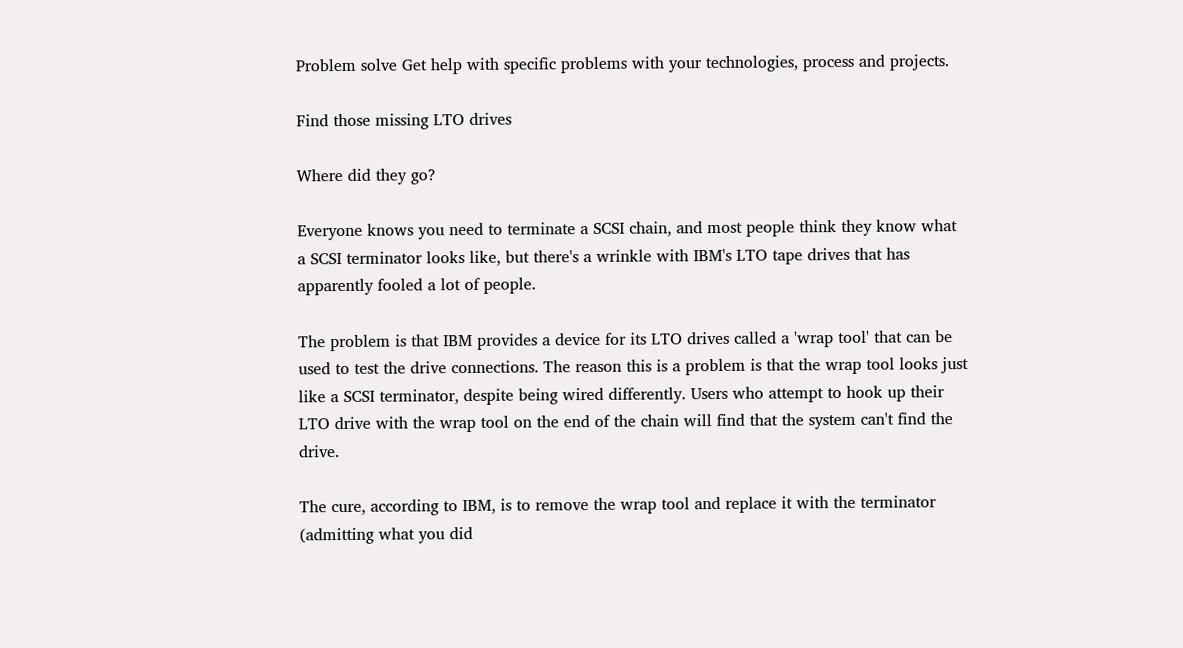Problem solve Get help with specific problems with your technologies, process and projects.

Find those missing LTO drives

Where did they go?

Everyone knows you need to terminate a SCSI chain, and most people think they know what a SCSI terminator looks like, but there's a wrinkle with IBM's LTO tape drives that has apparently fooled a lot of people.

The problem is that IBM provides a device for its LTO drives called a 'wrap tool' that can be used to test the drive connections. The reason this is a problem is that the wrap tool looks just like a SCSI terminator, despite being wired differently. Users who attempt to hook up their LTO drive with the wrap tool on the end of the chain will find that the system can't find the drive.

The cure, according to IBM, is to remove the wrap tool and replace it with the terminator (admitting what you did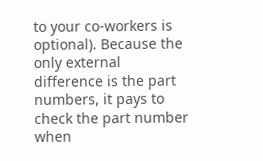to your co-workers is optional). Because the only external difference is the part numbers, it pays to check the part number when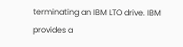terminating an IBM LTO drive. IBM provides a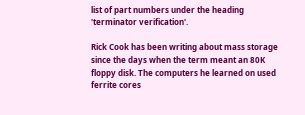list of part numbers under the heading 'terminator verification'.

Rick Cook has been writing about mass storage since the days when the term meant an 80K floppy disk. The computers he learned on used ferrite cores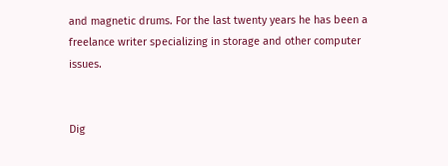and magnetic drums. For the last twenty years he has been a freelance writer specializing in storage and other computer issues.


Dig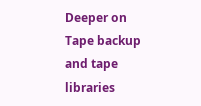Deeper on Tape backup and tape libraries